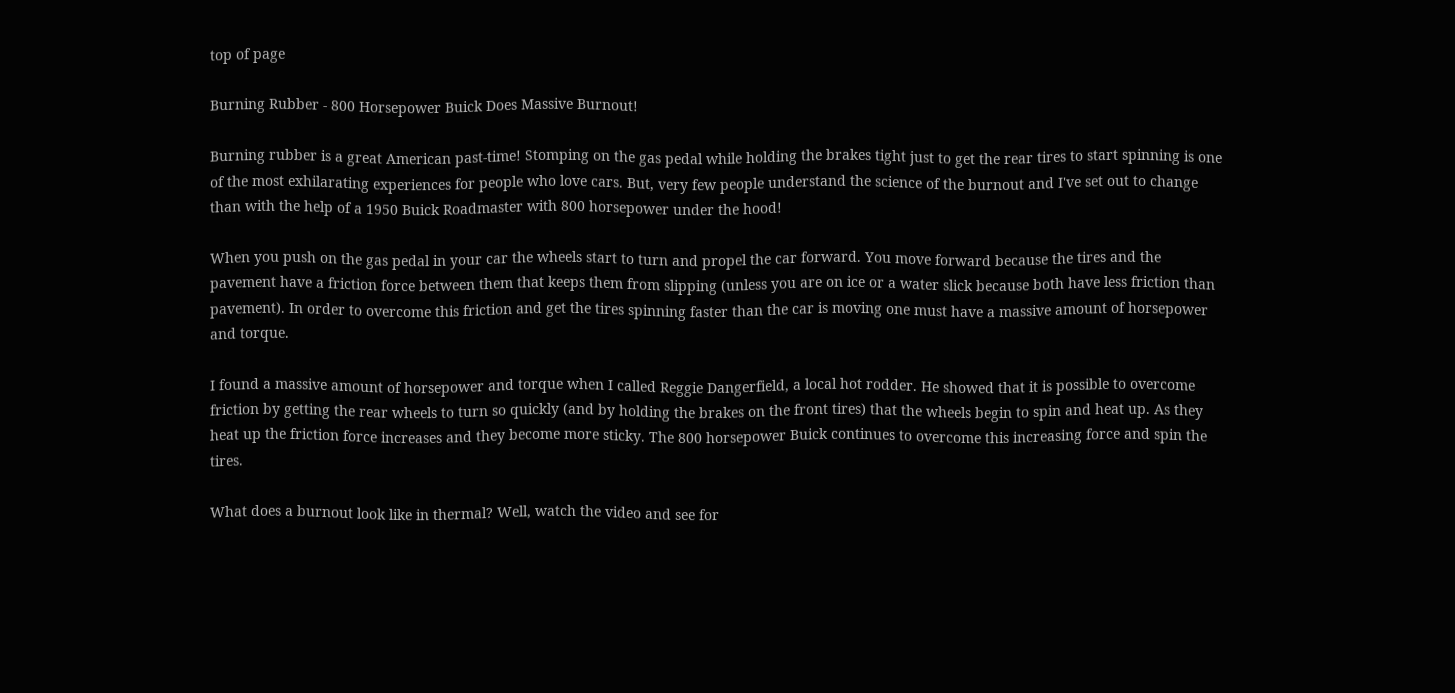top of page

Burning Rubber - 800 Horsepower Buick Does Massive Burnout!

Burning rubber is a great American past-time! Stomping on the gas pedal while holding the brakes tight just to get the rear tires to start spinning is one of the most exhilarating experiences for people who love cars. But, very few people understand the science of the burnout and I've set out to change than with the help of a 1950 Buick Roadmaster with 800 horsepower under the hood!

When you push on the gas pedal in your car the wheels start to turn and propel the car forward. You move forward because the tires and the pavement have a friction force between them that keeps them from slipping (unless you are on ice or a water slick because both have less friction than pavement). In order to overcome this friction and get the tires spinning faster than the car is moving one must have a massive amount of horsepower and torque.

I found a massive amount of horsepower and torque when I called Reggie Dangerfield, a local hot rodder. He showed that it is possible to overcome friction by getting the rear wheels to turn so quickly (and by holding the brakes on the front tires) that the wheels begin to spin and heat up. As they heat up the friction force increases and they become more sticky. The 800 horsepower Buick continues to overcome this increasing force and spin the tires.

What does a burnout look like in thermal? Well, watch the video and see for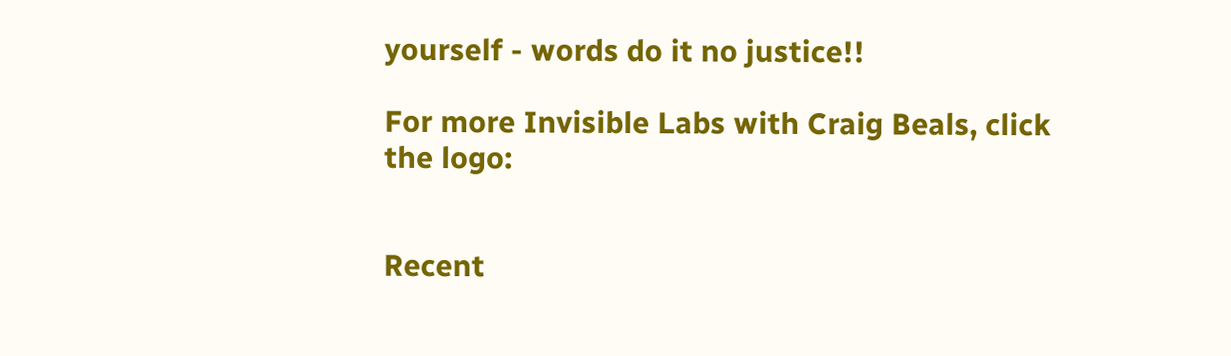yourself - words do it no justice!!

For more Invisible Labs with Craig Beals, click the logo:


Recent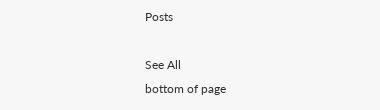Posts

See All
bottom of page